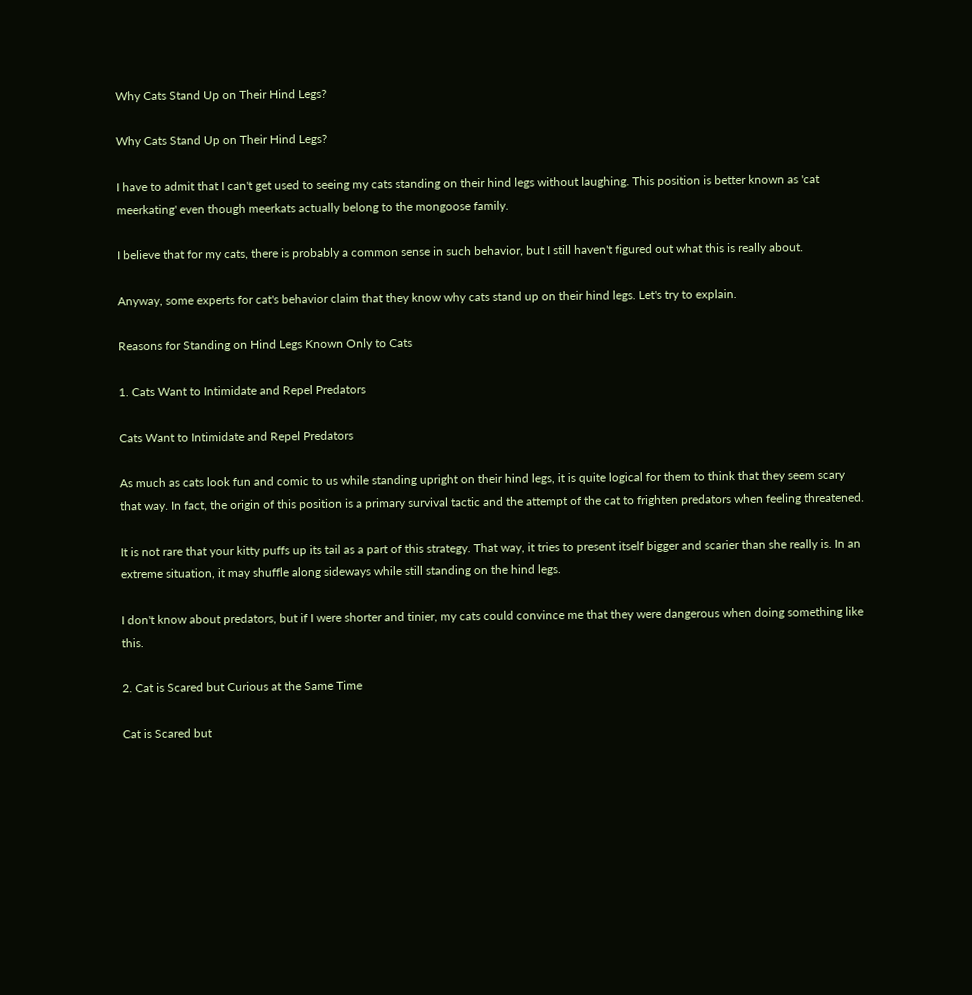Why Cats Stand Up on Their Hind Legs?

Why Cats Stand Up on Their Hind Legs?

I have to admit that I can't get used to seeing my cats standing on their hind legs without laughing. This position is better known as 'cat meerkating' even though meerkats actually belong to the mongoose family.

I believe that for my cats, there is probably a common sense in such behavior, but I still haven't figured out what this is really about.

Anyway, some experts for cat's behavior claim that they know why cats stand up on their hind legs. Let's try to explain.

Reasons for Standing on Hind Legs Known Only to Cats

1. Cats Want to Intimidate and Repel Predators

Cats Want to Intimidate and Repel Predators

As much as cats look fun and comic to us while standing upright on their hind legs, it is quite logical for them to think that they seem scary that way. In fact, the origin of this position is a primary survival tactic and the attempt of the cat to frighten predators when feeling threatened.

It is not rare that your kitty puffs up its tail as a part of this strategy. That way, it tries to present itself bigger and scarier than she really is. In an extreme situation, it may shuffle along sideways while still standing on the hind legs.

I don't know about predators, but if I were shorter and tinier, my cats could convince me that they were dangerous when doing something like this.

2. Cat is Scared but Curious at the Same Time

Cat is Scared but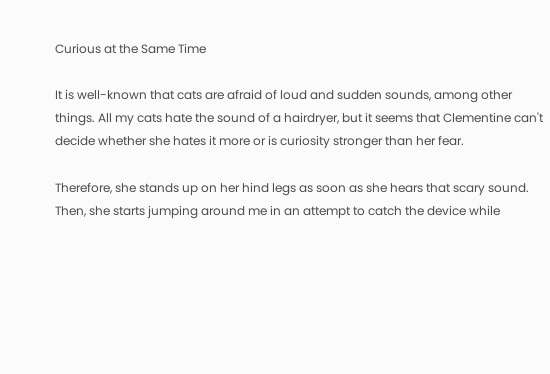Curious at the Same Time

It is well-known that cats are afraid of loud and sudden sounds, among other things. All my cats hate the sound of a hairdryer, but it seems that Clementine can't decide whether she hates it more or is curiosity stronger than her fear.

Therefore, she stands up on her hind legs as soon as she hears that scary sound. Then, she starts jumping around me in an attempt to catch the device while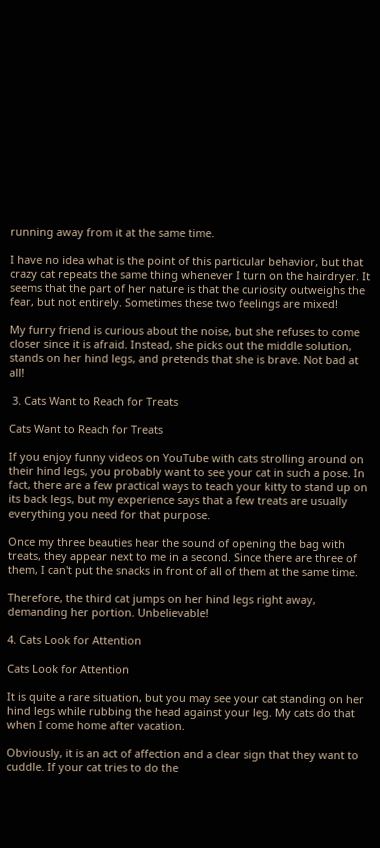running away from it at the same time.

I have no idea what is the point of this particular behavior, but that crazy cat repeats the same thing whenever I turn on the hairdryer. It seems that the part of her nature is that the curiosity outweighs the fear, but not entirely. Sometimes these two feelings are mixed!

My furry friend is curious about the noise, but she refuses to come closer since it is afraid. Instead, she picks out the middle solution, stands on her hind legs, and pretends that she is brave. Not bad at all!

 3. Cats Want to Reach for Treats

Cats Want to Reach for Treats

If you enjoy funny videos on YouTube with cats strolling around on their hind legs, you probably want to see your cat in such a pose. In fact, there are a few practical ways to teach your kitty to stand up on its back legs, but my experience says that a few treats are usually everything you need for that purpose.

Once my three beauties hear the sound of opening the bag with treats, they appear next to me in a second. Since there are three of them, I can't put the snacks in front of all of them at the same time.

Therefore, the third cat jumps on her hind legs right away, demanding her portion. Unbelievable!

4. Cats Look for Attention

Cats Look for Attention

It is quite a rare situation, but you may see your cat standing on her hind legs while rubbing the head against your leg. My cats do that when I come home after vacation.

Obviously, it is an act of affection and a clear sign that they want to cuddle. If your cat tries to do the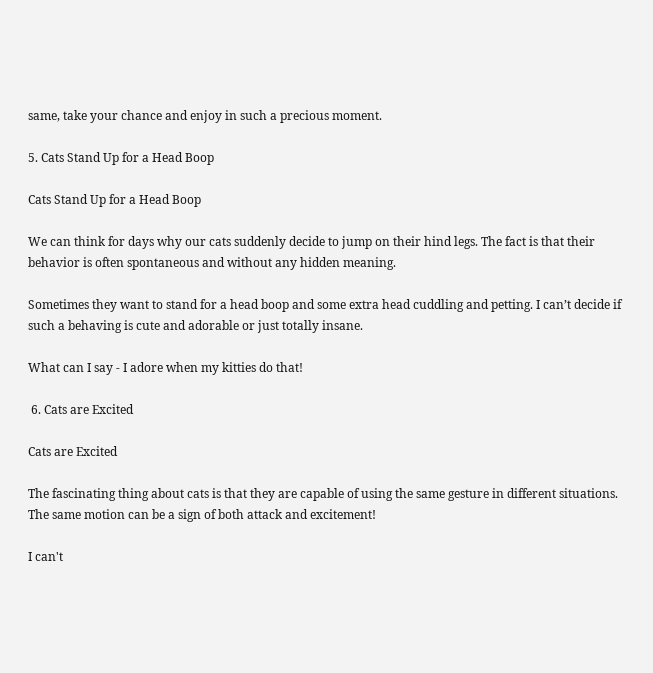same, take your chance and enjoy in such a precious moment.

5. Cats Stand Up for a Head Boop

Cats Stand Up for a Head Boop

We can think for days why our cats suddenly decide to jump on their hind legs. The fact is that their behavior is often spontaneous and without any hidden meaning.

Sometimes they want to stand for a head boop and some extra head cuddling and petting. I can’t decide if such a behaving is cute and adorable or just totally insane.

What can I say - I adore when my kitties do that!

 6. Cats are Excited

Cats are Excited

The fascinating thing about cats is that they are capable of using the same gesture in different situations. The same motion can be a sign of both attack and excitement!

I can't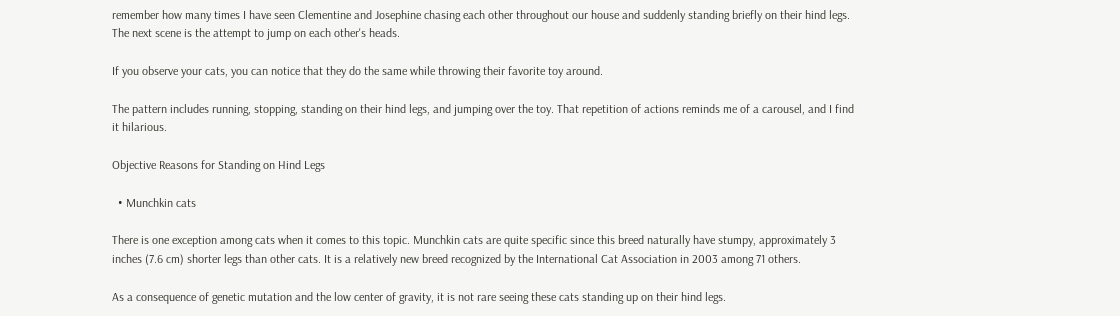remember how many times I have seen Clementine and Josephine chasing each other throughout our house and suddenly standing briefly on their hind legs. The next scene is the attempt to jump on each other's heads.

If you observe your cats, you can notice that they do the same while throwing their favorite toy around.

The pattern includes running, stopping, standing on their hind legs, and jumping over the toy. That repetition of actions reminds me of a carousel, and I find it hilarious.

Objective Reasons for Standing on Hind Legs

  • Munchkin cats

There is one exception among cats when it comes to this topic. Munchkin cats are quite specific since this breed naturally have stumpy, approximately 3 inches (7.6 cm) shorter legs than other cats. It is a relatively new breed recognized by the International Cat Association in 2003 among 71 others.

As a consequence of genetic mutation and the low center of gravity, it is not rare seeing these cats standing up on their hind legs.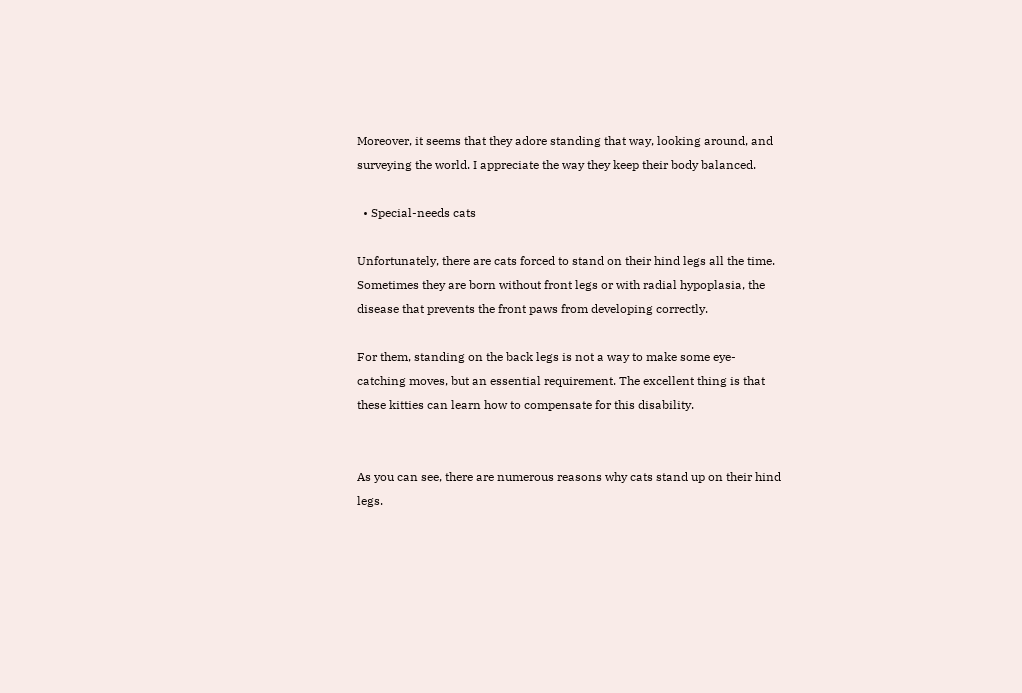Moreover, it seems that they adore standing that way, looking around, and surveying the world. I appreciate the way they keep their body balanced.

  • Special-needs cats

Unfortunately, there are cats forced to stand on their hind legs all the time. Sometimes they are born without front legs or with radial hypoplasia, the disease that prevents the front paws from developing correctly.

For them, standing on the back legs is not a way to make some eye-catching moves, but an essential requirement. The excellent thing is that these kitties can learn how to compensate for this disability.


As you can see, there are numerous reasons why cats stand up on their hind legs.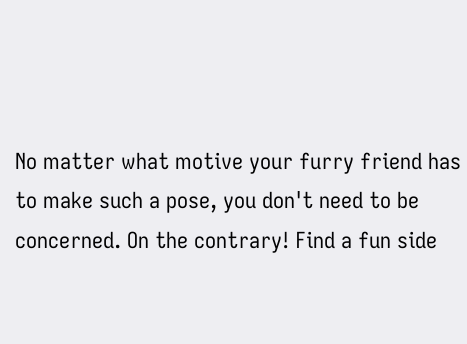No matter what motive your furry friend has to make such a pose, you don't need to be concerned. On the contrary! Find a fun side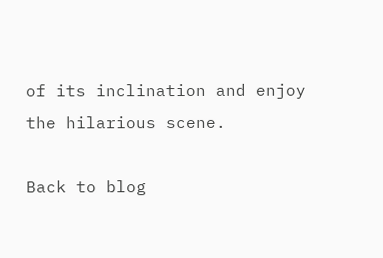of its inclination and enjoy the hilarious scene.

Back to blog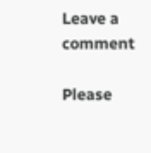Leave a comment

Please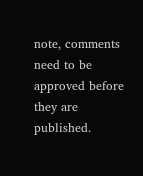note, comments need to be approved before they are published.